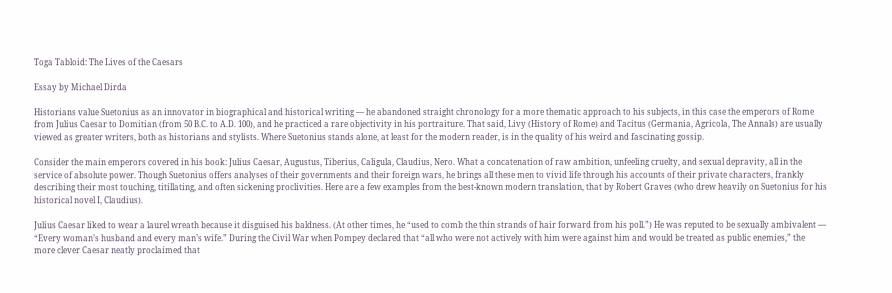Toga Tabloid: The Lives of the Caesars

Essay by Michael Dirda

Historians value Suetonius as an innovator in biographical and historical writing — he abandoned straight chronology for a more thematic approach to his subjects, in this case the emperors of Rome from Julius Caesar to Domitian (from 50 B.C. to A.D. 100), and he practiced a rare objectivity in his portraiture. That said, Livy (History of Rome) and Tacitus (Germania, Agricola, The Annals) are usually viewed as greater writers, both as historians and stylists. Where Suetonius stands alone, at least for the modern reader, is in the quality of his weird and fascinating gossip.

Consider the main emperors covered in his book: Julius Caesar, Augustus, Tiberius, Caligula, Claudius, Nero. What a concatenation of raw ambition, unfeeling cruelty, and sexual depravity, all in the service of absolute power. Though Suetonius offers analyses of their governments and their foreign wars, he brings all these men to vivid life through his accounts of their private characters, frankly describing their most touching, titillating, and often sickening proclivities. Here are a few examples from the best-known modern translation, that by Robert Graves (who drew heavily on Suetonius for his historical novel I, Claudius).

Julius Caesar liked to wear a laurel wreath because it disguised his baldness. (At other times, he “used to comb the thin strands of hair forward from his poll.”) He was reputed to be sexually ambivalent — “Every woman’s husband and every man’s wife.” During the Civil War when Pompey declared that “all who were not actively with him were against him and would be treated as public enemies,” the more clever Caesar neatly proclaimed that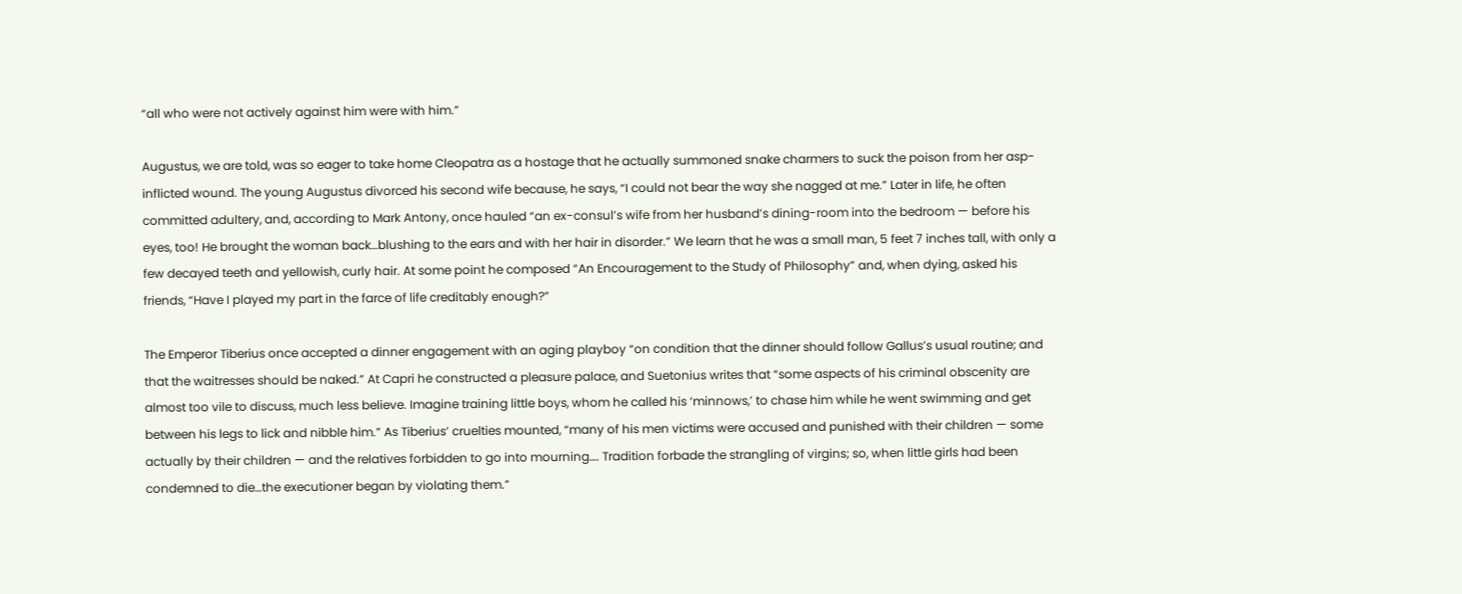“all who were not actively against him were with him.”

Augustus, we are told, was so eager to take home Cleopatra as a hostage that he actually summoned snake charmers to suck the poison from her asp-inflicted wound. The young Augustus divorced his second wife because, he says, “I could not bear the way she nagged at me.” Later in life, he often committed adultery, and, according to Mark Antony, once hauled “an ex-consul’s wife from her husband’s dining-room into the bedroom — before his eyes, too! He brought the woman back…blushing to the ears and with her hair in disorder.” We learn that he was a small man, 5 feet 7 inches tall, with only a few decayed teeth and yellowish, curly hair. At some point he composed “An Encouragement to the Study of Philosophy” and, when dying, asked his friends, “Have I played my part in the farce of life creditably enough?”

The Emperor Tiberius once accepted a dinner engagement with an aging playboy “on condition that the dinner should follow Gallus’s usual routine; and that the waitresses should be naked.” At Capri he constructed a pleasure palace, and Suetonius writes that “some aspects of his criminal obscenity are almost too vile to discuss, much less believe. Imagine training little boys, whom he called his ‘minnows,’ to chase him while he went swimming and get between his legs to lick and nibble him.” As Tiberius’ cruelties mounted, “many of his men victims were accused and punished with their children — some actually by their children — and the relatives forbidden to go into mourning…. Tradition forbade the strangling of virgins; so, when little girls had been condemned to die…the executioner began by violating them.”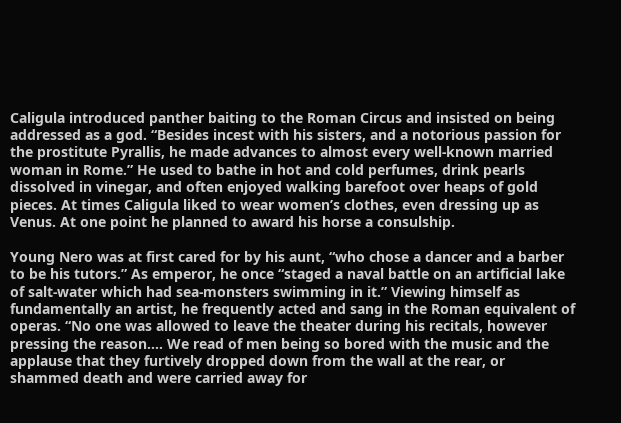Caligula introduced panther baiting to the Roman Circus and insisted on being addressed as a god. “Besides incest with his sisters, and a notorious passion for the prostitute Pyrallis, he made advances to almost every well-known married woman in Rome.” He used to bathe in hot and cold perfumes, drink pearls dissolved in vinegar, and often enjoyed walking barefoot over heaps of gold pieces. At times Caligula liked to wear women’s clothes, even dressing up as Venus. At one point he planned to award his horse a consulship.

Young Nero was at first cared for by his aunt, “who chose a dancer and a barber to be his tutors.” As emperor, he once “staged a naval battle on an artificial lake of salt-water which had sea-monsters swimming in it.” Viewing himself as fundamentally an artist, he frequently acted and sang in the Roman equivalent of operas. “No one was allowed to leave the theater during his recitals, however pressing the reason…. We read of men being so bored with the music and the applause that they furtively dropped down from the wall at the rear, or shammed death and were carried away for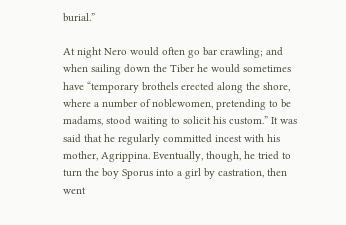burial.”

At night Nero would often go bar crawling; and when sailing down the Tiber he would sometimes have “temporary brothels erected along the shore, where a number of noblewomen, pretending to be madams, stood waiting to solicit his custom.” It was said that he regularly committed incest with his mother, Agrippina. Eventually, though, he tried to turn the boy Sporus into a girl by castration, then went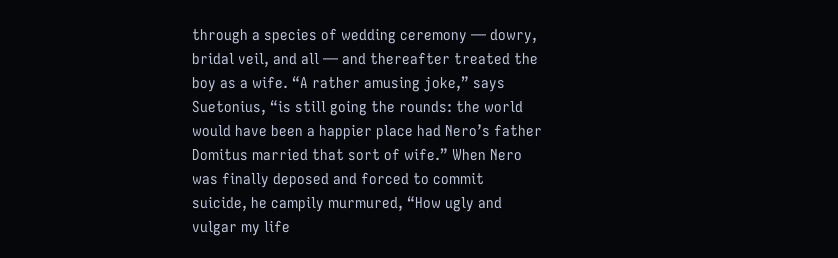through a species of wedding ceremony — dowry, bridal veil, and all — and thereafter treated the boy as a wife. “A rather amusing joke,” says Suetonius, “is still going the rounds: the world would have been a happier place had Nero’s father Domitus married that sort of wife.” When Nero was finally deposed and forced to commit suicide, he campily murmured, “How ugly and vulgar my life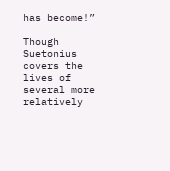has become!”

Though Suetonius covers the lives of several more relatively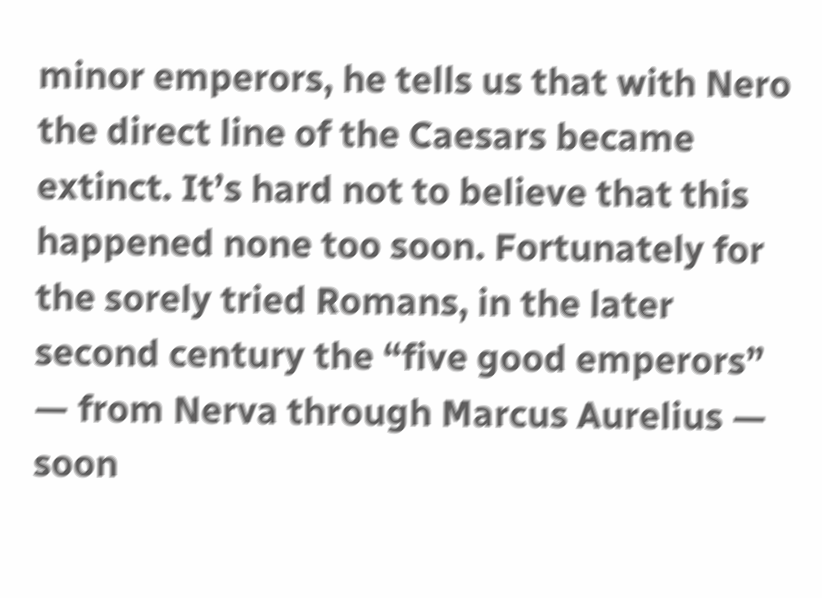minor emperors, he tells us that with Nero the direct line of the Caesars became extinct. It’s hard not to believe that this happened none too soon. Fortunately for the sorely tried Romans, in the later second century the “five good emperors” — from Nerva through Marcus Aurelius — soon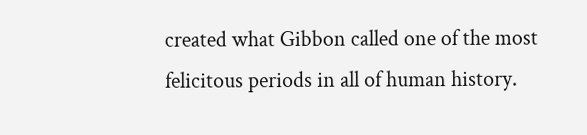created what Gibbon called one of the most felicitous periods in all of human history.